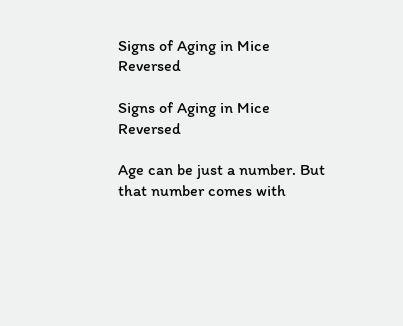Signs of Aging in Mice Reversed

Signs of Aging in Mice Reversed

Age can be just a number. But that number comes with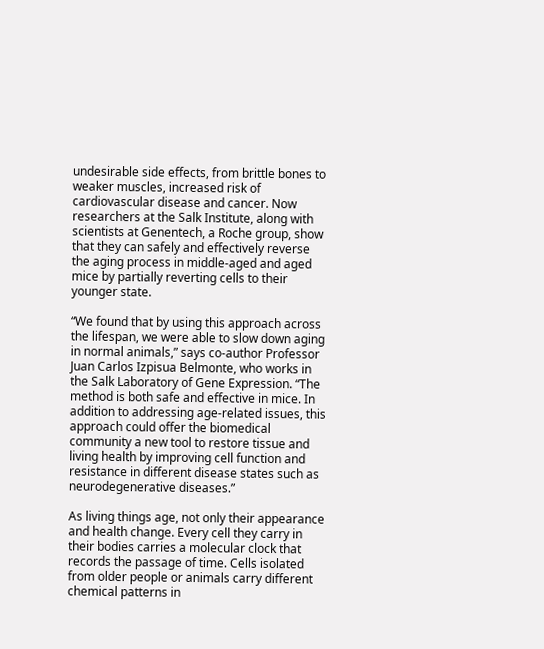undesirable side effects, from brittle bones to weaker muscles, increased risk of cardiovascular disease and cancer. Now researchers at the Salk Institute, along with scientists at Genentech, a Roche group, show that they can safely and effectively reverse the aging process in middle-aged and aged mice by partially reverting cells to their younger state.

“We found that by using this approach across the lifespan, we were able to slow down aging in normal animals,” says co-author Professor Juan Carlos Izpisua Belmonte, who works in the Salk Laboratory of Gene Expression. “The method is both safe and effective in mice. In addition to addressing age-related issues, this approach could offer the biomedical community a new tool to restore tissue and living health by improving cell function and resistance in different disease states such as neurodegenerative diseases.”

As living things age, not only their appearance and health change. Every cell they carry in their bodies carries a molecular clock that records the passage of time. Cells isolated from older people or animals carry different chemical patterns in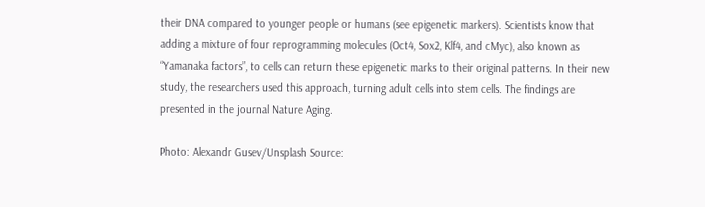their DNA compared to younger people or humans (see epigenetic markers). Scientists know that adding a mixture of four reprogramming molecules (Oct4, Sox2, Klf4, and cMyc), also known as “Yamanaka factors”, to cells can return these epigenetic marks to their original patterns. In their new study, the researchers used this approach, turning adult cells into stem cells. The findings are presented in the journal Nature Aging.

Photo: Alexandr Gusev/Unsplash Source: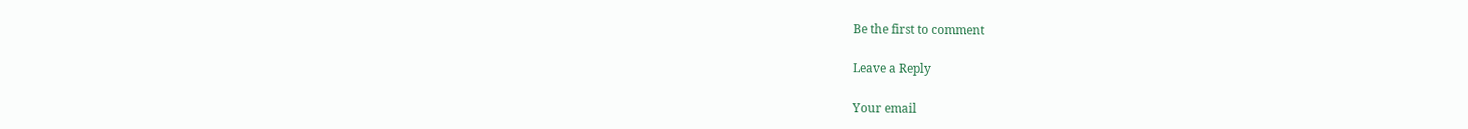Be the first to comment

Leave a Reply

Your email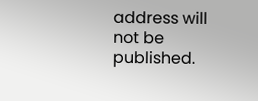address will not be published.